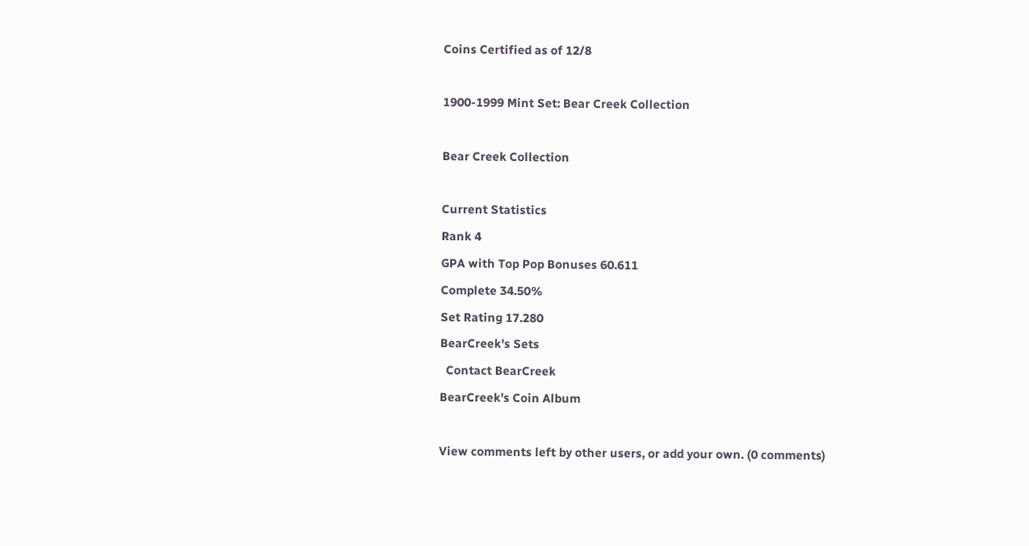Coins Certified as of 12/8

1900-1999 Mint Set: Bear Creek Collection

Bear Creek Collection

Current Statistics
Rank 4
GPA with Top Pop Bonuses 60.611
Complete 34.50%
Set Rating 17.280
BearCreek's Sets
  Contact BearCreek
BearCreek's Coin Album

View comments left by other users, or add your own. (0 comments)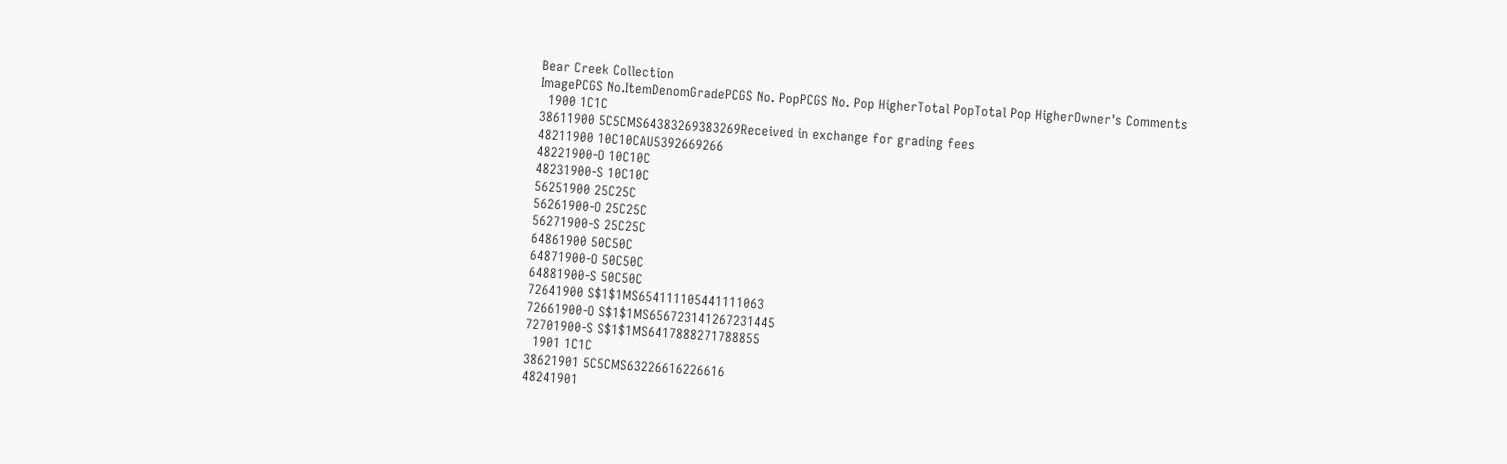Bear Creek Collection
ImagePCGS No.ItemDenomGradePCGS No. PopPCGS No. Pop HigherTotal PopTotal Pop HigherOwner's Comments
  1900 1C1C
38611900 5C5CMS64383269383269Received in exchange for grading fees
48211900 10C10CAU5392669266
48221900-O 10C10C
48231900-S 10C10C
56251900 25C25C
56261900-O 25C25C
56271900-S 25C25C
64861900 50C50C
64871900-O 50C50C
64881900-S 50C50C
72641900 S$1$1MS654111105441111063
72661900-O S$1$1MS656723141267231445
72701900-S S$1$1MS6417888271788855
  1901 1C1C
38621901 5C5CMS63226616226616
48241901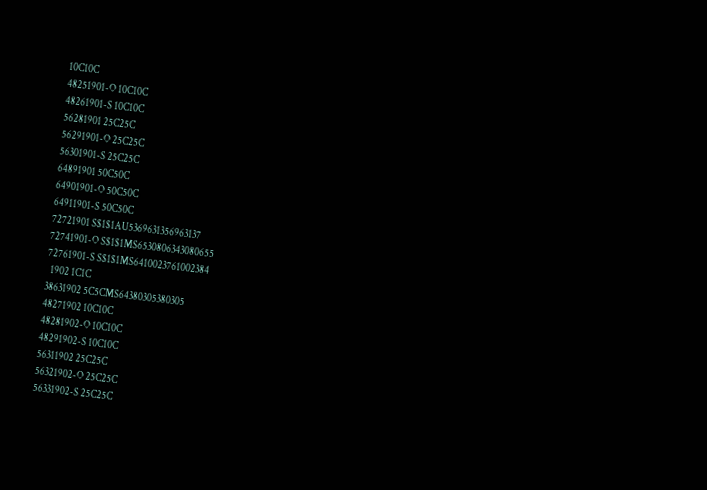10C10C
48251901-O 10C10C
48261901-S 10C10C
56281901 25C25C
56291901-O 25C25C
56301901-S 25C25C
64891901 50C50C
64901901-O 50C50C
64911901-S 50C50C
72721901 S$1$1AU5369631356963137
72741901-O S$1$1MS6530806343080655
72761901-S S$1$1MS6410023761002384
  1902 1C1C
38631902 5C5CMS64380305380305
48271902 10C10C
48281902-O 10C10C
48291902-S 10C10C
56311902 25C25C
56321902-O 25C25C
56331902-S 25C25C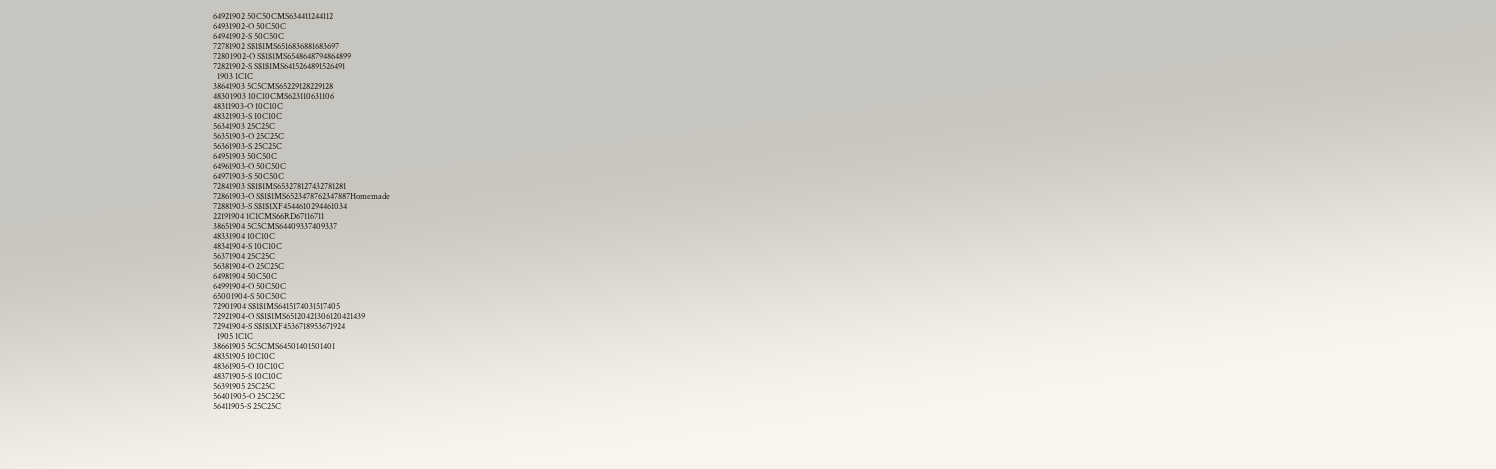64921902 50C50CMS634411244112
64931902-O 50C50C
64941902-S 50C50C
72781902 S$1$1MS6516836881683697
72801902-O S$1$1MS6548648794864899
72821902-S S$1$1MS6415264891526491
  1903 1C1C
38641903 5C5CMS65229128229128
48301903 10C10CMS623110631106
48311903-O 10C10C
48321903-S 10C10C
56341903 25C25C
56351903-O 25C25C
56361903-S 25C25C
64951903 50C50C
64961903-O 50C50C
64971903-S 50C50C
72841903 S$1$1MS653278127432781281
72861903-O S$1$1MS6523478762347887Homemade
72881903-S S$1$1XF4544610294461034
22191904 1C1CMS66RD67116711
38651904 5C5CMS64409337409337
48331904 10C10C
48341904-S 10C10C
56371904 25C25C
56381904-O 25C25C
64981904 50C50C
64991904-O 50C50C
65001904-S 50C50C
72901904 S$1$1MS6415174031517405
72921904-O S$1$1MS65120421306120421439
72941904-S S$1$1XF4536718953671924
  1905 1C1C
38661905 5C5CMS64501401501401
48351905 10C10C
48361905-O 10C10C
48371905-S 10C10C
56391905 25C25C
56401905-O 25C25C
56411905-S 25C25C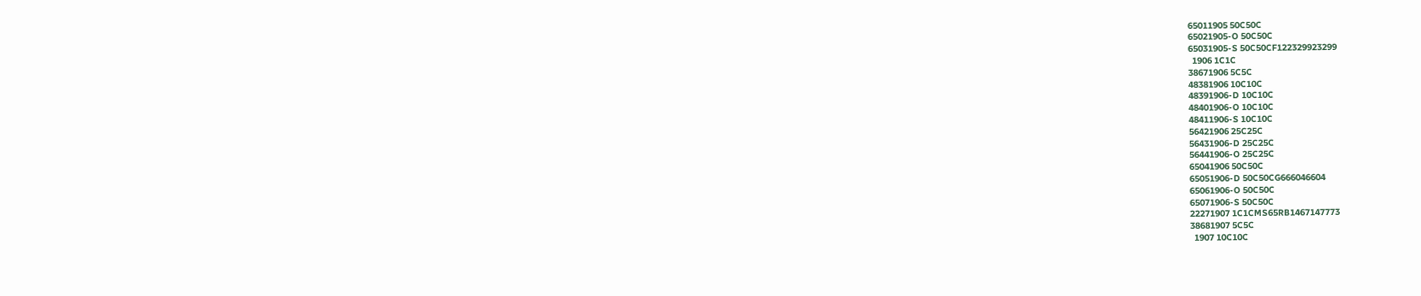65011905 50C50C
65021905-O 50C50C
65031905-S 50C50CF122329923299
  1906 1C1C
38671906 5C5C
48381906 10C10C
48391906-D 10C10C
48401906-O 10C10C
48411906-S 10C10C
56421906 25C25C
56431906-D 25C25C
56441906-O 25C25C
65041906 50C50C
65051906-D 50C50CG666046604
65061906-O 50C50C
65071906-S 50C50C
22271907 1C1CMS65RB1467147773
38681907 5C5C
  1907 10C10C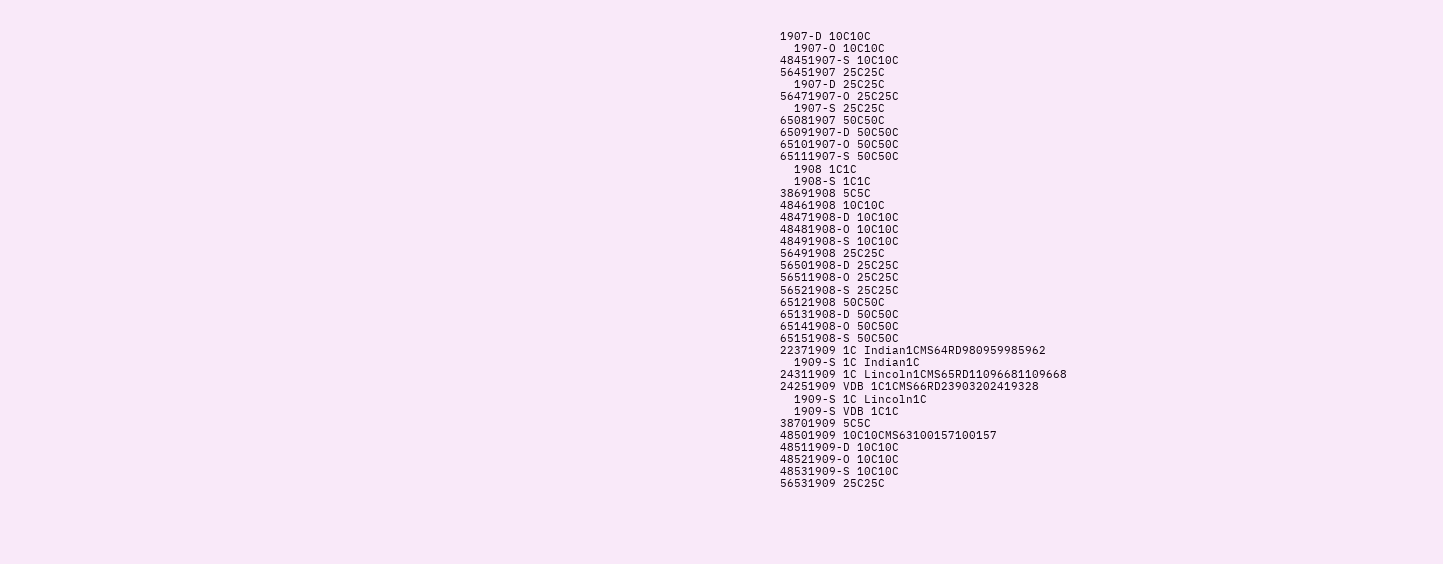1907-D 10C10C
  1907-O 10C10C
48451907-S 10C10C
56451907 25C25C
  1907-D 25C25C
56471907-O 25C25C
  1907-S 25C25C
65081907 50C50C
65091907-D 50C50C
65101907-O 50C50C
65111907-S 50C50C
  1908 1C1C
  1908-S 1C1C
38691908 5C5C
48461908 10C10C
48471908-D 10C10C
48481908-O 10C10C
48491908-S 10C10C
56491908 25C25C
56501908-D 25C25C
56511908-O 25C25C
56521908-S 25C25C
65121908 50C50C
65131908-D 50C50C
65141908-O 50C50C
65151908-S 50C50C
22371909 1C Indian1CMS64RD980959985962
  1909-S 1C Indian1C
24311909 1C Lincoln1CMS65RD11096681109668
24251909 VDB 1C1CMS66RD23903202419328
  1909-S 1C Lincoln1C
  1909-S VDB 1C1C
38701909 5C5C
48501909 10C10CMS63100157100157
48511909-D 10C10C
48521909-O 10C10C
48531909-S 10C10C
56531909 25C25C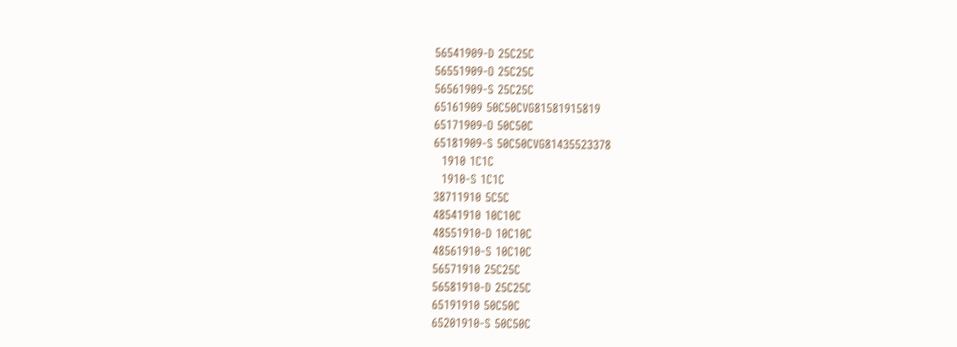56541909-D 25C25C
56551909-O 25C25C
56561909-S 25C25C
65161909 50C50CVG81581915819
65171909-O 50C50C
65181909-S 50C50CVG81435523378
  1910 1C1C
  1910-S 1C1C
38711910 5C5C
48541910 10C10C
48551910-D 10C10C
48561910-S 10C10C
56571910 25C25C
56581910-D 25C25C
65191910 50C50C
65201910-S 50C50C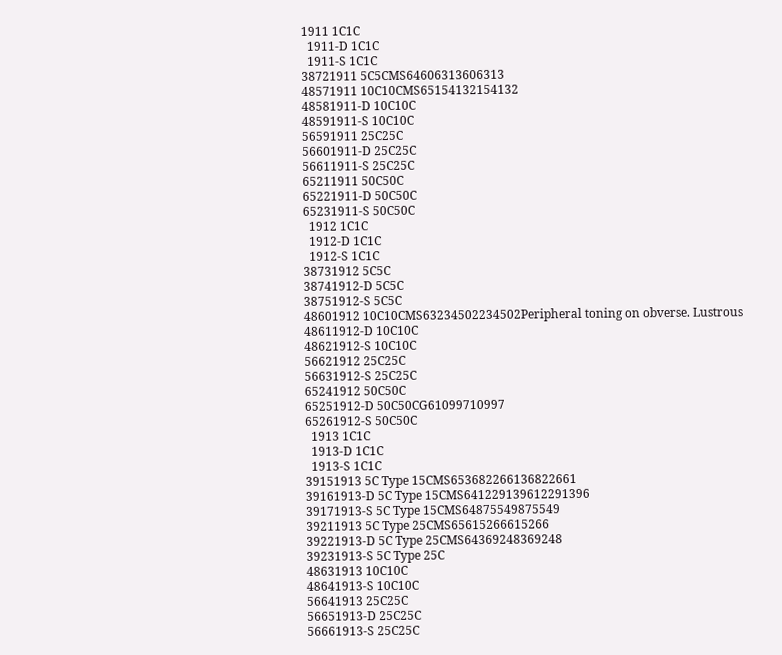1911 1C1C
  1911-D 1C1C
  1911-S 1C1C
38721911 5C5CMS64606313606313
48571911 10C10CMS65154132154132
48581911-D 10C10C
48591911-S 10C10C
56591911 25C25C
56601911-D 25C25C
56611911-S 25C25C
65211911 50C50C
65221911-D 50C50C
65231911-S 50C50C
  1912 1C1C
  1912-D 1C1C
  1912-S 1C1C
38731912 5C5C
38741912-D 5C5C
38751912-S 5C5C
48601912 10C10CMS63234502234502Peripheral toning on obverse. Lustrous
48611912-D 10C10C
48621912-S 10C10C
56621912 25C25C
56631912-S 25C25C
65241912 50C50C
65251912-D 50C50CG61099710997
65261912-S 50C50C
  1913 1C1C
  1913-D 1C1C
  1913-S 1C1C
39151913 5C Type 15CMS653682266136822661
39161913-D 5C Type 15CMS641229139612291396
39171913-S 5C Type 15CMS64875549875549
39211913 5C Type 25CMS65615266615266
39221913-D 5C Type 25CMS64369248369248
39231913-S 5C Type 25C
48631913 10C10C
48641913-S 10C10C
56641913 25C25C
56651913-D 25C25C
56661913-S 25C25C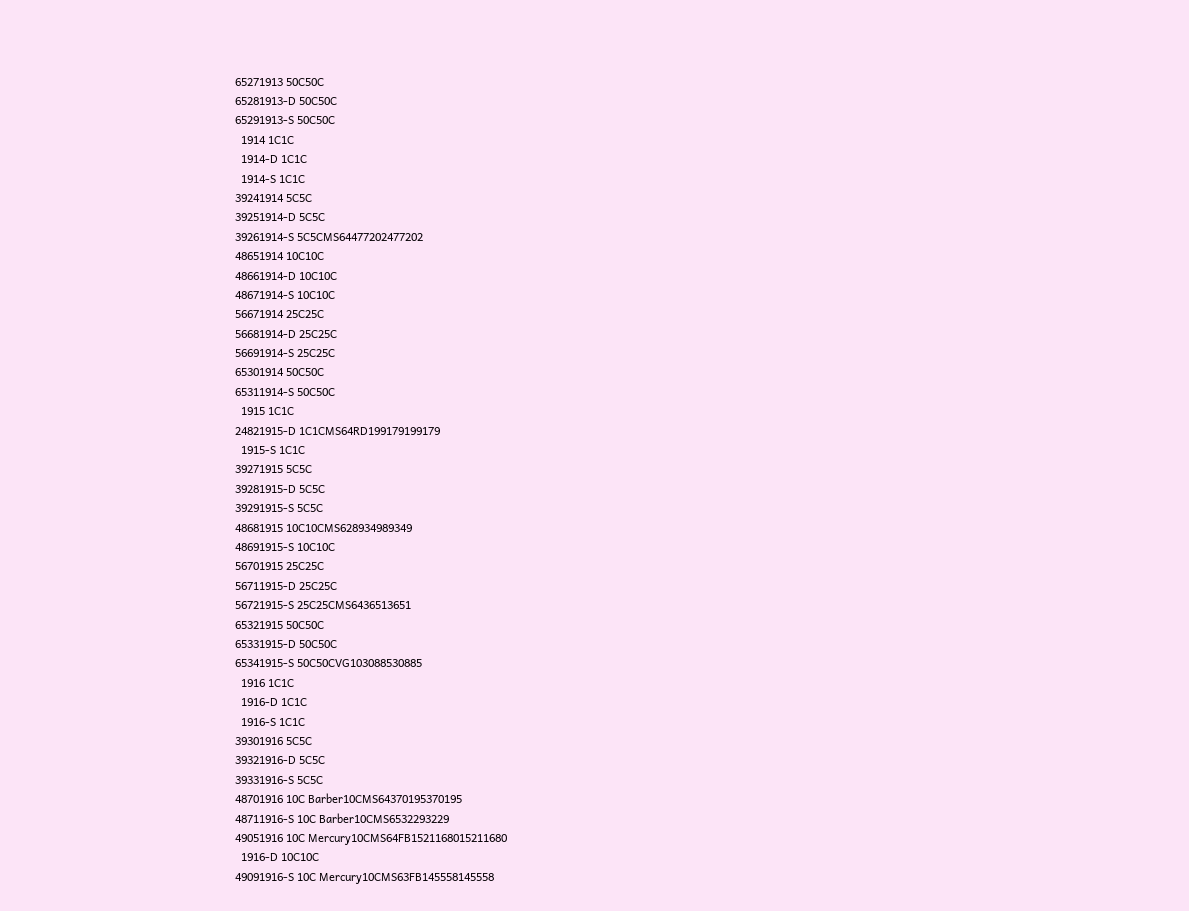65271913 50C50C
65281913-D 50C50C
65291913-S 50C50C
  1914 1C1C
  1914-D 1C1C
  1914-S 1C1C
39241914 5C5C
39251914-D 5C5C
39261914-S 5C5CMS64477202477202
48651914 10C10C
48661914-D 10C10C
48671914-S 10C10C
56671914 25C25C
56681914-D 25C25C
56691914-S 25C25C
65301914 50C50C
65311914-S 50C50C
  1915 1C1C
24821915-D 1C1CMS64RD199179199179
  1915-S 1C1C
39271915 5C5C
39281915-D 5C5C
39291915-S 5C5C
48681915 10C10CMS628934989349
48691915-S 10C10C
56701915 25C25C
56711915-D 25C25C
56721915-S 25C25CMS6436513651
65321915 50C50C
65331915-D 50C50C
65341915-S 50C50CVG103088530885
  1916 1C1C
  1916-D 1C1C
  1916-S 1C1C
39301916 5C5C
39321916-D 5C5C
39331916-S 5C5C
48701916 10C Barber10CMS64370195370195
48711916-S 10C Barber10CMS6532293229
49051916 10C Mercury10CMS64FB1521168015211680
  1916-D 10C10C
49091916-S 10C Mercury10CMS63FB145558145558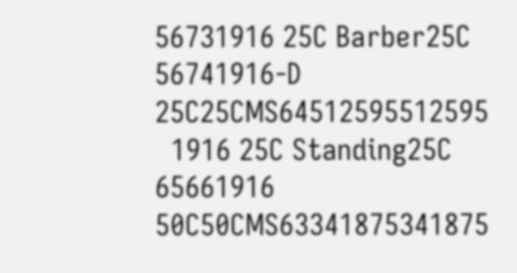56731916 25C Barber25C
56741916-D 25C25CMS64512595512595
  1916 25C Standing25C
65661916 50C50CMS63341875341875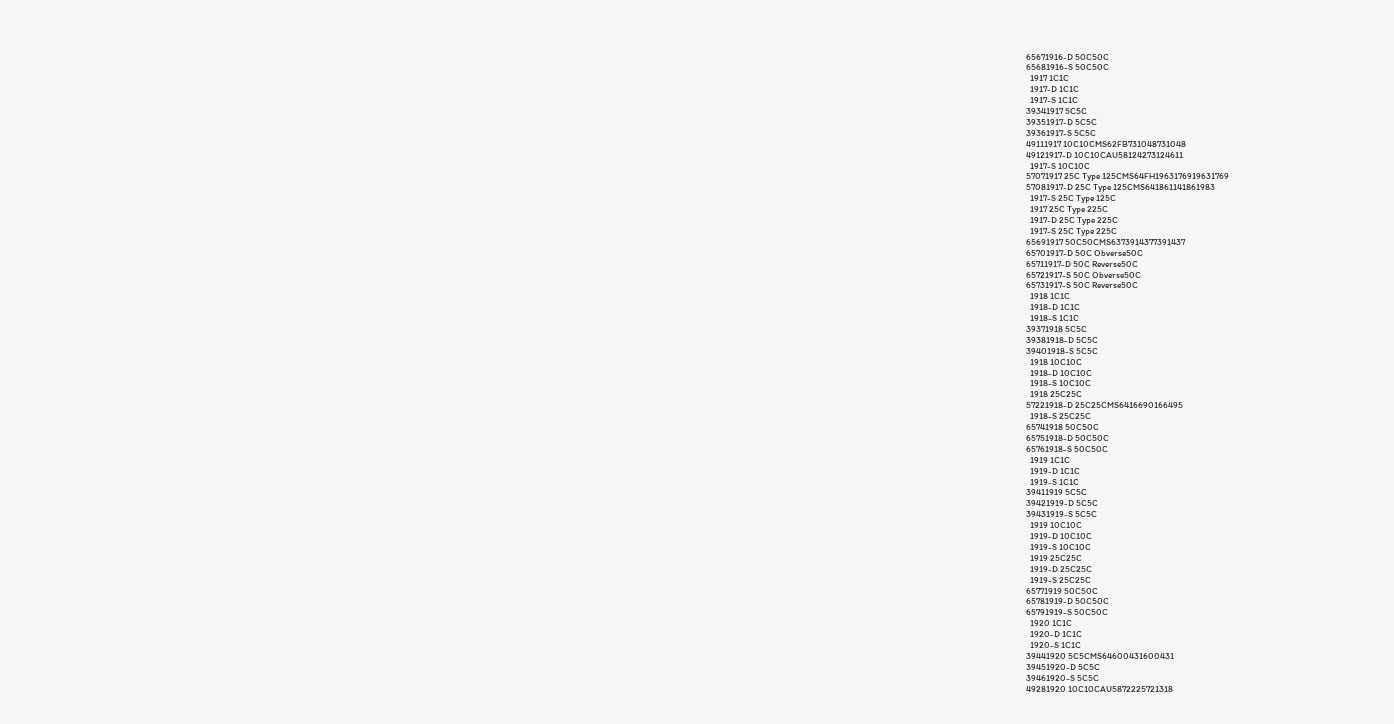65671916-D 50C50C
65681916-S 50C50C
  1917 1C1C
  1917-D 1C1C
  1917-S 1C1C
39341917 5C5C
39351917-D 5C5C
39361917-S 5C5C
49111917 10C10CMS62FB731048731048
49121917-D 10C10CAU58124273124611
  1917-S 10C10C
57071917 25C Type 125CMS64FH1963176919631769
57081917-D 25C Type 125CMS641861141861983
  1917-S 25C Type 125C
  1917 25C Type 225C
  1917-D 25C Type 225C
  1917-S 25C Type 225C
65691917 50C50CMS6373914377391437
65701917-D 50C Obverse50C
65711917-D 50C Reverse50C
65721917-S 50C Obverse50C
65731917-S 50C Reverse50C
  1918 1C1C
  1918-D 1C1C
  1918-S 1C1C
39371918 5C5C
39381918-D 5C5C
39401918-S 5C5C
  1918 10C10C
  1918-D 10C10C
  1918-S 10C10C
  1918 25C25C
57221918-D 25C25CMS6416690166495
  1918-S 25C25C
65741918 50C50C
65751918-D 50C50C
65761918-S 50C50C
  1919 1C1C
  1919-D 1C1C
  1919-S 1C1C
39411919 5C5C
39421919-D 5C5C
39431919-S 5C5C
  1919 10C10C
  1919-D 10C10C
  1919-S 10C10C
  1919 25C25C
  1919-D 25C25C
  1919-S 25C25C
65771919 50C50C
65781919-D 50C50C
65791919-S 50C50C
  1920 1C1C
  1920-D 1C1C
  1920-S 1C1C
39441920 5C5CMS64600431600431
39451920-D 5C5C
39461920-S 5C5C
49281920 10C10CAU5872225721318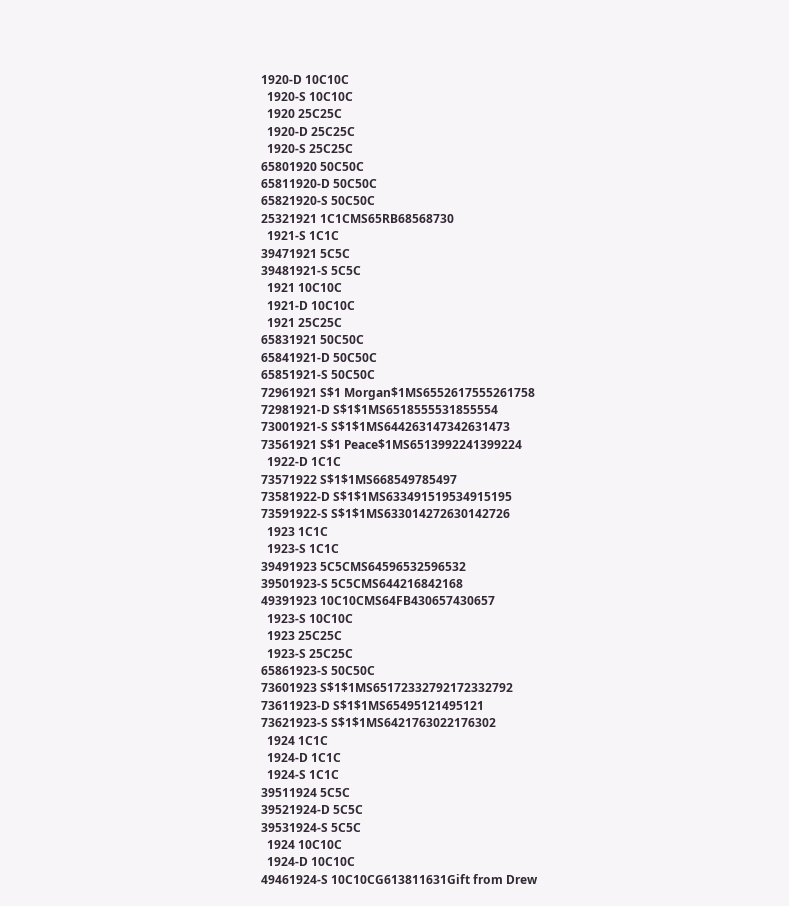1920-D 10C10C
  1920-S 10C10C
  1920 25C25C
  1920-D 25C25C
  1920-S 25C25C
65801920 50C50C
65811920-D 50C50C
65821920-S 50C50C
25321921 1C1CMS65RB68568730
  1921-S 1C1C
39471921 5C5C
39481921-S 5C5C
  1921 10C10C
  1921-D 10C10C
  1921 25C25C
65831921 50C50C
65841921-D 50C50C
65851921-S 50C50C
72961921 S$1 Morgan$1MS6552617555261758
72981921-D S$1$1MS6518555531855554
73001921-S S$1$1MS644263147342631473
73561921 S$1 Peace$1MS6513992241399224
  1922-D 1C1C
73571922 S$1$1MS668549785497
73581922-D S$1$1MS633491519534915195
73591922-S S$1$1MS633014272630142726
  1923 1C1C
  1923-S 1C1C
39491923 5C5CMS64596532596532
39501923-S 5C5CMS644216842168
49391923 10C10CMS64FB430657430657
  1923-S 10C10C
  1923 25C25C
  1923-S 25C25C
65861923-S 50C50C
73601923 S$1$1MS65172332792172332792
73611923-D S$1$1MS65495121495121
73621923-S S$1$1MS6421763022176302
  1924 1C1C
  1924-D 1C1C
  1924-S 1C1C
39511924 5C5C
39521924-D 5C5C
39531924-S 5C5C
  1924 10C10C
  1924-D 10C10C
49461924-S 10C10CG613811631Gift from Drew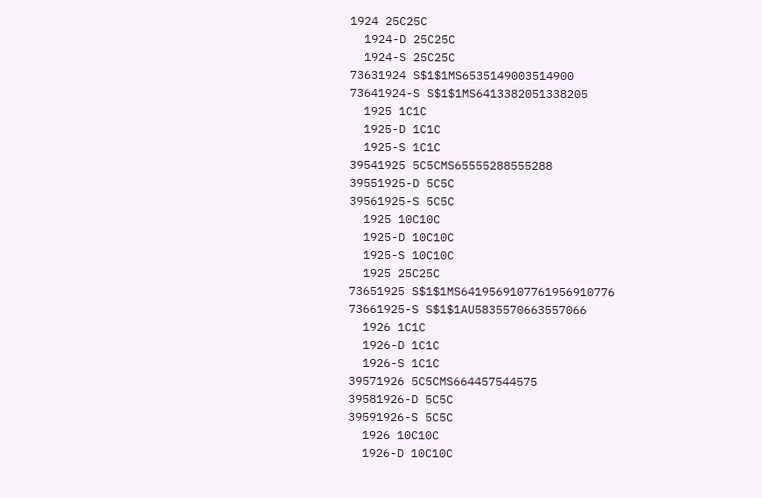1924 25C25C
  1924-D 25C25C
  1924-S 25C25C
73631924 S$1$1MS6535149003514900
73641924-S S$1$1MS6413382051338205
  1925 1C1C
  1925-D 1C1C
  1925-S 1C1C
39541925 5C5CMS65555288555288
39551925-D 5C5C
39561925-S 5C5C
  1925 10C10C
  1925-D 10C10C
  1925-S 10C10C
  1925 25C25C
73651925 S$1$1MS6419569107761956910776
73661925-S S$1$1AU5835570663557066
  1926 1C1C
  1926-D 1C1C
  1926-S 1C1C
39571926 5C5CMS664457544575
39581926-D 5C5C
39591926-S 5C5C
  1926 10C10C
  1926-D 10C10C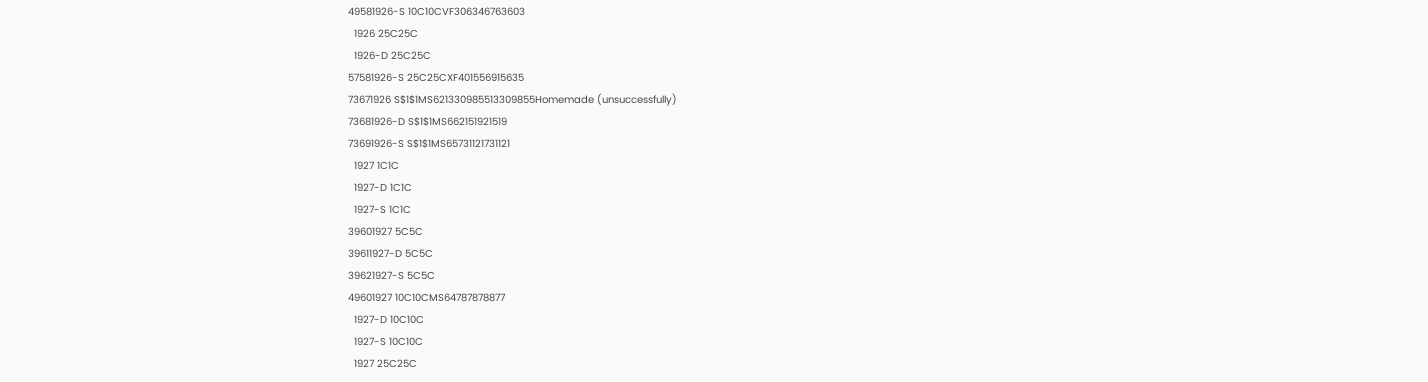49581926-S 10C10CVF306346763603
  1926 25C25C
  1926-D 25C25C
57581926-S 25C25CXF401556915635
73671926 S$1$1MS621330985513309855Homemade (unsuccessfully)
73681926-D S$1$1MS662151921519
73691926-S S$1$1MS65731121731121
  1927 1C1C
  1927-D 1C1C
  1927-S 1C1C
39601927 5C5C
39611927-D 5C5C
39621927-S 5C5C
49601927 10C10CMS64787878877
  1927-D 10C10C
  1927-S 10C10C
  1927 25C25C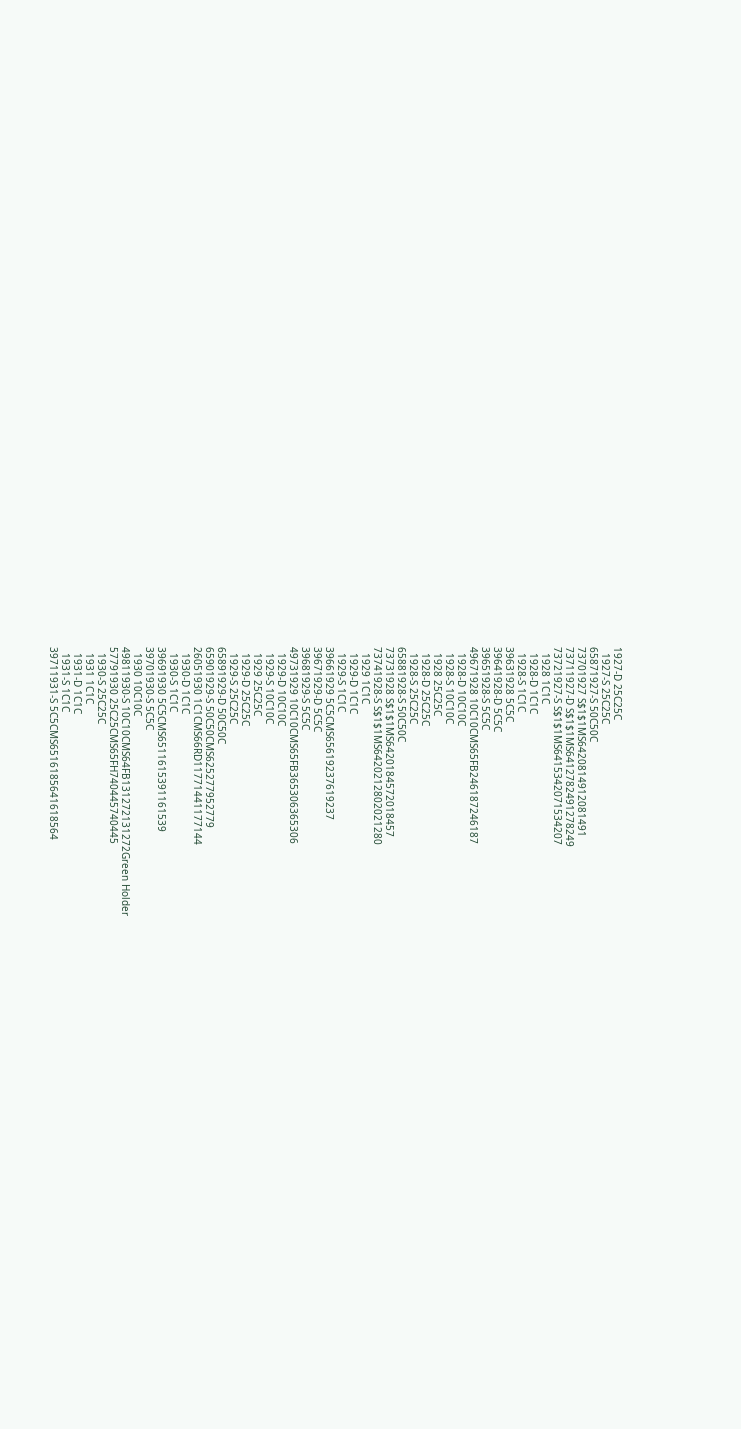1927-D 25C25C
  1927-S 25C25C
65871927-S 50C50C
73701927 S$1$1MS6420814912081491
73711927-D S$1$1MS6412782491278249
73721927-S S$1$1MS6415342071534207
  1928 1C1C
  1928-D 1C1C
  1928-S 1C1C
39631928 5C5C
39641928-D 5C5C
39651928-S 5C5C
49671928 10C10CMS65FB246187246187
  1928-D 10C10C
  1928-S 10C10C
  1928 25C25C
  1928-D 25C25C
  1928-S 25C25C
65881928-S 50C50C
73731928 S$1$1MS6420184572018457
73741928-S S$1$1MS6420212802021280
  1929 1C1C
  1929-D 1C1C
  1929-S 1C1C
39661929 5C5CMS65619237619237
39671929-D 5C5C
39681929-S 5C5C
49731929 10C10CMS65FB365306365306
  1929-D 10C10C
  1929-S 10C10C
  1929 25C25C
  1929-D 25C25C
  1929-S 25C25C
65891929-D 50C50C
65901929-S 50C50CMS625277952779
26051930 1C1CMS66RD11771441177144
  1930-D 1C1C
  1930-S 1C1C
39691930 5C5CMS6511615391161539
39701930-S 5C5C
  1930 10C10C
49811930-S 10C10CMS64FB131272131272Green Holder
57791930 25C25CMS65FH740445740445
  1930-S 25C25C
  1931 1C1C
  1931-D 1C1C
  1931-S 1C1C
39711931-S 5C5CMS6516185641618564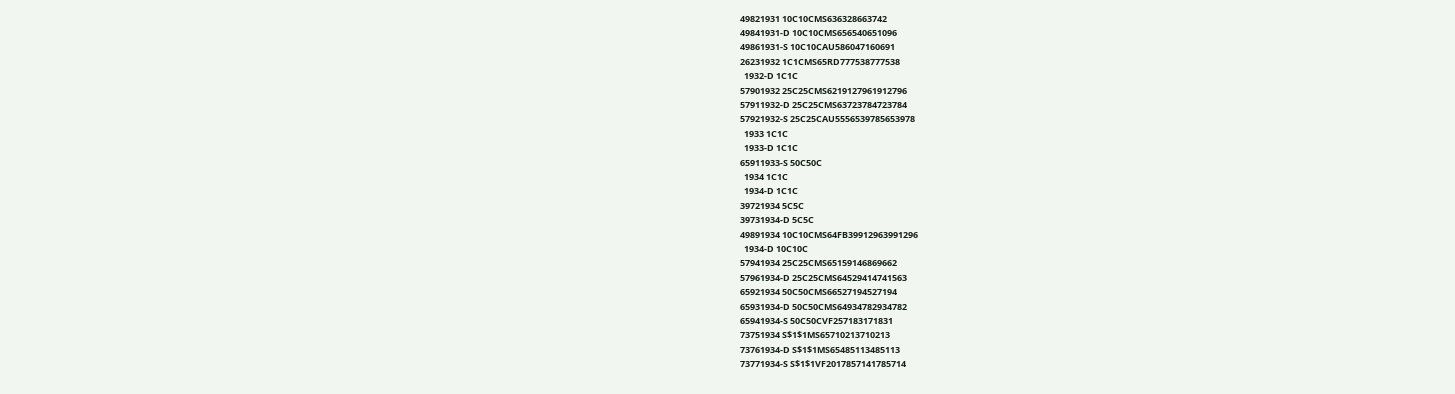49821931 10C10CMS636328663742
49841931-D 10C10CMS656540651096
49861931-S 10C10CAU586047160691
26231932 1C1CMS65RD777538777538
  1932-D 1C1C
57901932 25C25CMS6219127961912796
57911932-D 25C25CMS63723784723784
57921932-S 25C25CAU5556539785653978
  1933 1C1C
  1933-D 1C1C
65911933-S 50C50C
  1934 1C1C
  1934-D 1C1C
39721934 5C5C
39731934-D 5C5C
49891934 10C10CMS64FB39912963991296
  1934-D 10C10C
57941934 25C25CMS65159146869662
57961934-D 25C25CMS64529414741563
65921934 50C50CMS66527194527194
65931934-D 50C50CMS64934782934782
65941934-S 50C50CVF257183171831
73751934 S$1$1MS65710213710213
73761934-D S$1$1MS65485113485113
73771934-S S$1$1VF2017857141785714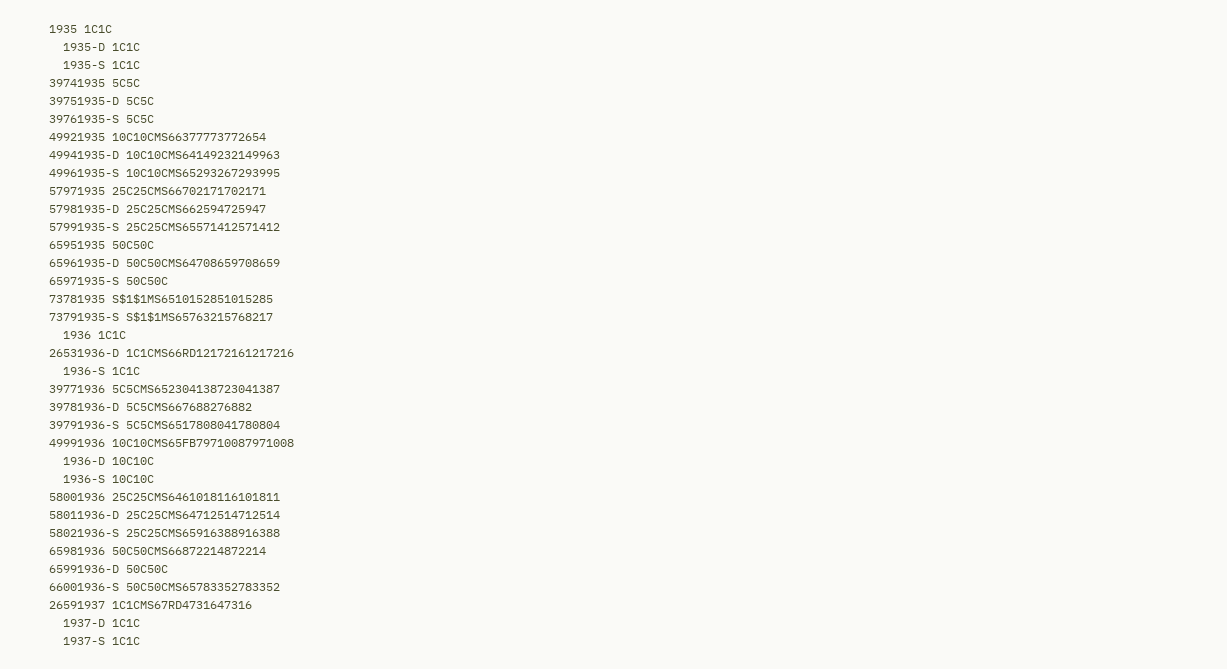1935 1C1C
  1935-D 1C1C
  1935-S 1C1C
39741935 5C5C
39751935-D 5C5C
39761935-S 5C5C
49921935 10C10CMS66377773772654
49941935-D 10C10CMS64149232149963
49961935-S 10C10CMS65293267293995
57971935 25C25CMS66702171702171
57981935-D 25C25CMS662594725947
57991935-S 25C25CMS65571412571412
65951935 50C50C
65961935-D 50C50CMS64708659708659
65971935-S 50C50C
73781935 S$1$1MS6510152851015285
73791935-S S$1$1MS65763215768217
  1936 1C1C
26531936-D 1C1CMS66RD12172161217216
  1936-S 1C1C
39771936 5C5CMS652304138723041387
39781936-D 5C5CMS667688276882
39791936-S 5C5CMS6517808041780804
49991936 10C10CMS65FB79710087971008
  1936-D 10C10C
  1936-S 10C10C
58001936 25C25CMS6461018116101811
58011936-D 25C25CMS64712514712514
58021936-S 25C25CMS65916388916388
65981936 50C50CMS66872214872214
65991936-D 50C50C
66001936-S 50C50CMS65783352783352
26591937 1C1CMS67RD4731647316
  1937-D 1C1C
  1937-S 1C1C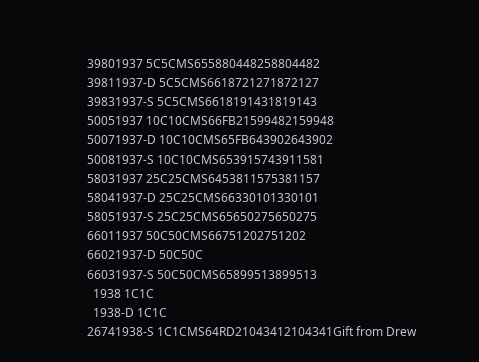39801937 5C5CMS655880448258804482
39811937-D 5C5CMS6618721271872127
39831937-S 5C5CMS6618191431819143
50051937 10C10CMS66FB21599482159948
50071937-D 10C10CMS65FB643902643902
50081937-S 10C10CMS653915743911581
58031937 25C25CMS6453811575381157
58041937-D 25C25CMS66330101330101
58051937-S 25C25CMS65650275650275
66011937 50C50CMS66751202751202
66021937-D 50C50C
66031937-S 50C50CMS65899513899513
  1938 1C1C
  1938-D 1C1C
26741938-S 1C1CMS64RD21043412104341Gift from Drew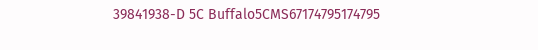39841938-D 5C Buffalo5CMS67174795174795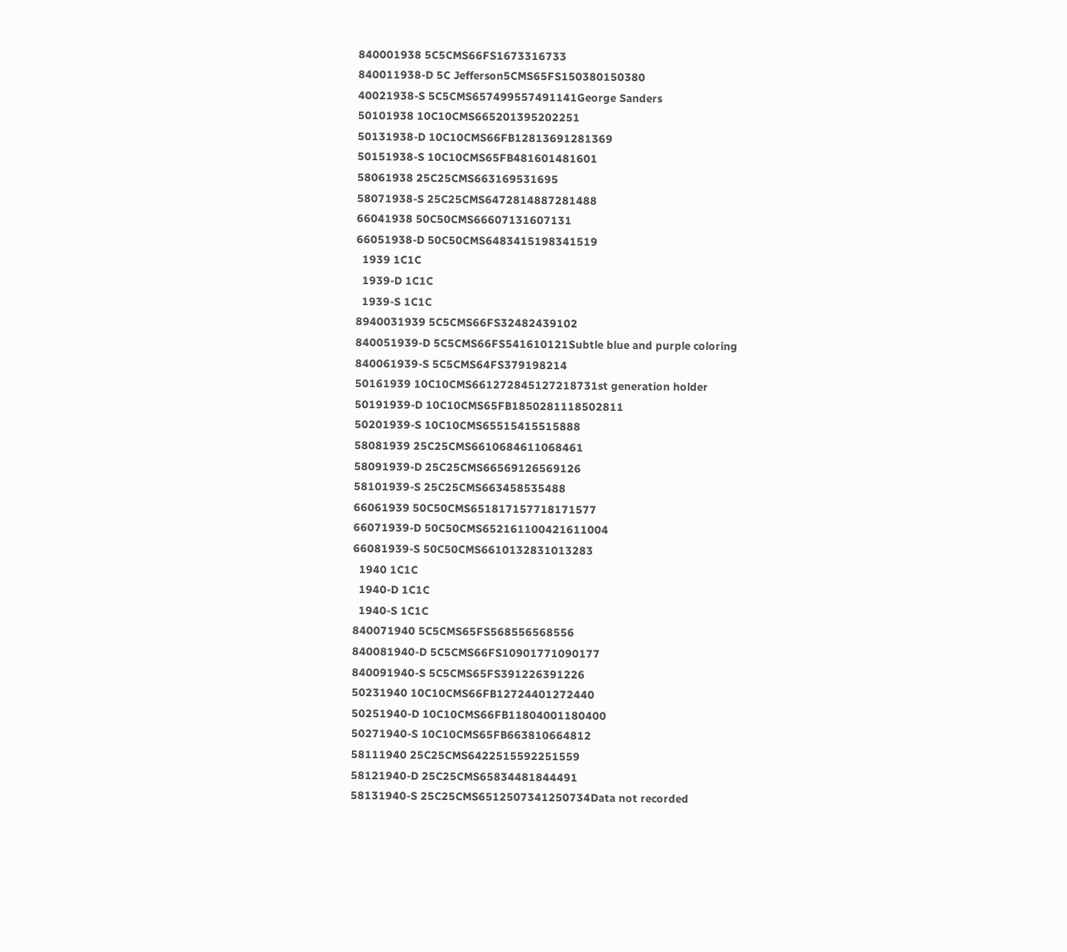840001938 5C5CMS66FS1673316733
840011938-D 5C Jefferson5CMS65FS150380150380
40021938-S 5C5CMS657499557491141George Sanders
50101938 10C10CMS665201395202251
50131938-D 10C10CMS66FB12813691281369
50151938-S 10C10CMS65FB481601481601
58061938 25C25CMS663169531695
58071938-S 25C25CMS6472814887281488
66041938 50C50CMS66607131607131
66051938-D 50C50CMS6483415198341519
  1939 1C1C
  1939-D 1C1C
  1939-S 1C1C
8940031939 5C5CMS66FS32482439102
840051939-D 5C5CMS66FS541610121Subtle blue and purple coloring
840061939-S 5C5CMS64FS379198214
50161939 10C10CMS661272845127218731st generation holder
50191939-D 10C10CMS65FB1850281118502811
50201939-S 10C10CMS65515415515888
58081939 25C25CMS6610684611068461
58091939-D 25C25CMS66569126569126
58101939-S 25C25CMS663458535488
66061939 50C50CMS651817157718171577
66071939-D 50C50CMS652161100421611004
66081939-S 50C50CMS6610132831013283
  1940 1C1C
  1940-D 1C1C
  1940-S 1C1C
840071940 5C5CMS65FS568556568556
840081940-D 5C5CMS66FS10901771090177
840091940-S 5C5CMS65FS391226391226
50231940 10C10CMS66FB12724401272440
50251940-D 10C10CMS66FB11804001180400
50271940-S 10C10CMS65FB663810664812
58111940 25C25CMS6422515592251559
58121940-D 25C25CMS65834481844491
58131940-S 25C25CMS6512507341250734Data not recorded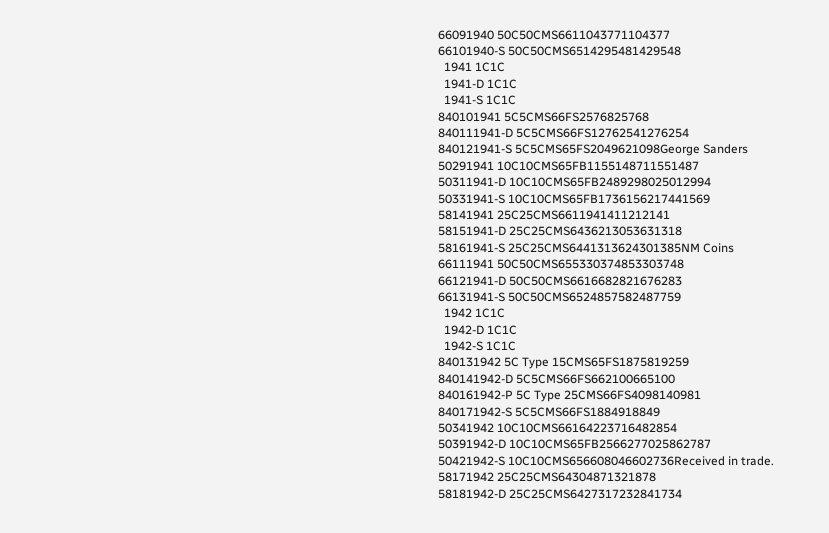66091940 50C50CMS6611043771104377
66101940-S 50C50CMS6514295481429548
  1941 1C1C
  1941-D 1C1C
  1941-S 1C1C
840101941 5C5CMS66FS2576825768
840111941-D 5C5CMS66FS12762541276254
840121941-S 5C5CMS65FS2049621098George Sanders
50291941 10C10CMS65FB1155148711551487
50311941-D 10C10CMS65FB2489298025012994
50331941-S 10C10CMS65FB1736156217441569
58141941 25C25CMS6611941411212141
58151941-D 25C25CMS6436213053631318
58161941-S 25C25CMS6441313624301385NM Coins
66111941 50C50CMS655330374853303748
66121941-D 50C50CMS6616682821676283
66131941-S 50C50CMS6524857582487759
  1942 1C1C
  1942-D 1C1C
  1942-S 1C1C
840131942 5C Type 15CMS65FS1875819259
840141942-D 5C5CMS66FS662100665100
840161942-P 5C Type 25CMS66FS4098140981
840171942-S 5C5CMS66FS1884918849
50341942 10C10CMS66164223716482854
50391942-D 10C10CMS65FB2566277025862787
50421942-S 10C10CMS656608046602736Received in trade.
58171942 25C25CMS64304871321878
58181942-D 25C25CMS6427317232841734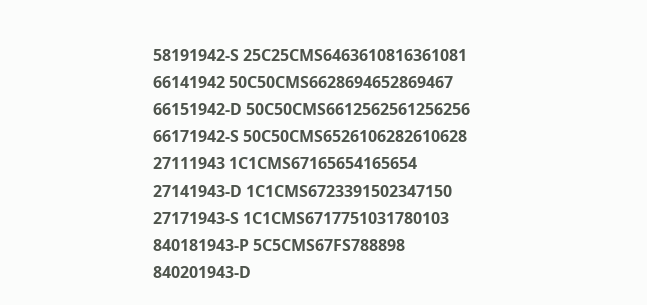58191942-S 25C25CMS6463610816361081
66141942 50C50CMS6628694652869467
66151942-D 50C50CMS6612562561256256
66171942-S 50C50CMS6526106282610628
27111943 1C1CMS67165654165654
27141943-D 1C1CMS6723391502347150
27171943-S 1C1CMS6717751031780103
840181943-P 5C5CMS67FS788898
840201943-D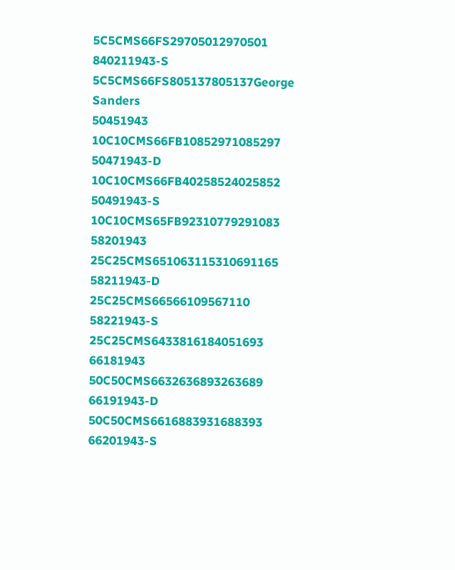5C5CMS66FS29705012970501
840211943-S 5C5CMS66FS805137805137George Sanders
50451943 10C10CMS66FB10852971085297
50471943-D 10C10CMS66FB40258524025852
50491943-S 10C10CMS65FB92310779291083
58201943 25C25CMS651063115310691165
58211943-D 25C25CMS66566109567110
58221943-S 25C25CMS6433816184051693
66181943 50C50CMS6632636893263689
66191943-D 50C50CMS6616883931688393
66201943-S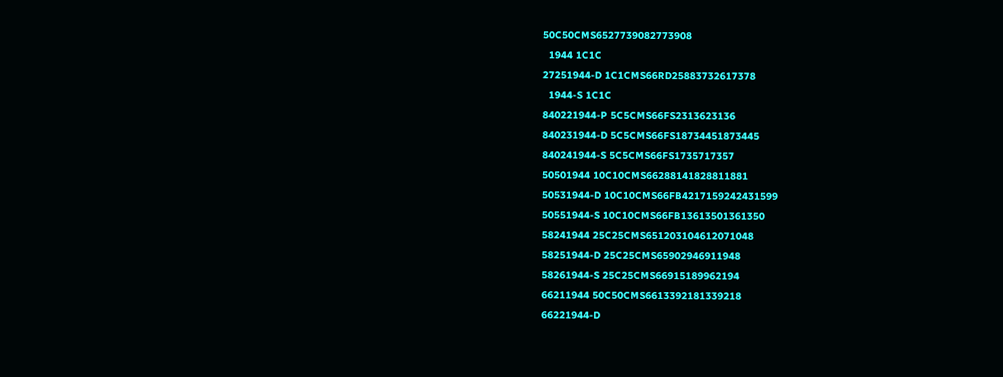50C50CMS6527739082773908
  1944 1C1C
27251944-D 1C1CMS66RD25883732617378
  1944-S 1C1C
840221944-P 5C5CMS66FS2313623136
840231944-D 5C5CMS66FS18734451873445
840241944-S 5C5CMS66FS1735717357
50501944 10C10CMS66288141828811881
50531944-D 10C10CMS66FB4217159242431599
50551944-S 10C10CMS66FB13613501361350
58241944 25C25CMS651203104612071048
58251944-D 25C25CMS65902946911948
58261944-S 25C25CMS66915189962194
66211944 50C50CMS6613392181339218
66221944-D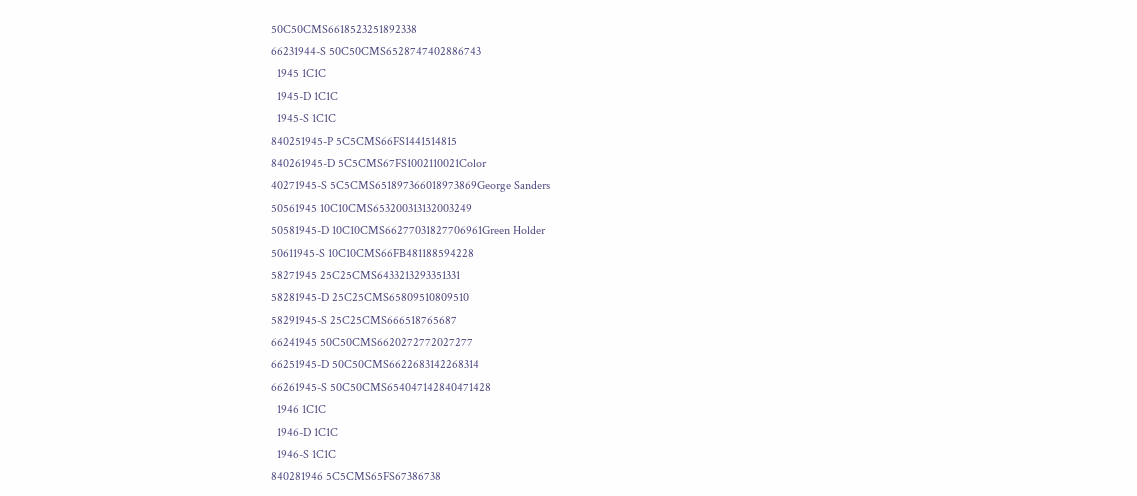50C50CMS6618523251892338
66231944-S 50C50CMS6528747402886743
  1945 1C1C
  1945-D 1C1C
  1945-S 1C1C
840251945-P 5C5CMS66FS1441514815
840261945-D 5C5CMS67FS1002110021Color
40271945-S 5C5CMS651897366018973869George Sanders
50561945 10C10CMS653200313132003249
50581945-D 10C10CMS66277031827706961Green Holder
50611945-S 10C10CMS66FB481188594228
58271945 25C25CMS6433213293351331
58281945-D 25C25CMS65809510809510
58291945-S 25C25CMS666518765687
66241945 50C50CMS6620272772027277
66251945-D 50C50CMS6622683142268314
66261945-S 50C50CMS654047142840471428
  1946 1C1C
  1946-D 1C1C
  1946-S 1C1C
840281946 5C5CMS65FS67386738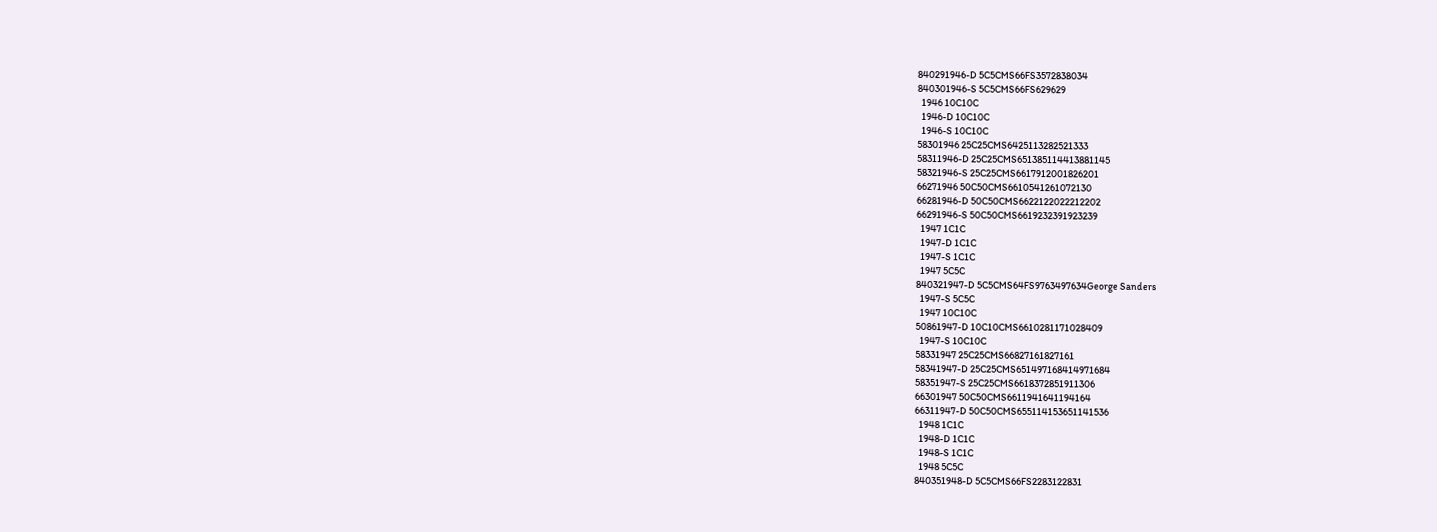840291946-D 5C5CMS66FS3572838034
840301946-S 5C5CMS66FS629629
  1946 10C10C
  1946-D 10C10C
  1946-S 10C10C
58301946 25C25CMS6425113282521333
58311946-D 25C25CMS651385114413881145
58321946-S 25C25CMS6617912001826201
66271946 50C50CMS6610541261072130
66281946-D 50C50CMS6622122022212202
66291946-S 50C50CMS6619232391923239
  1947 1C1C
  1947-D 1C1C
  1947-S 1C1C
  1947 5C5C
840321947-D 5C5CMS64FS9763497634George Sanders
  1947-S 5C5C
  1947 10C10C
50861947-D 10C10CMS6610281171028409
  1947-S 10C10C
58331947 25C25CMS66827161827161
58341947-D 25C25CMS651497168414971684
58351947-S 25C25CMS6618372851911306
66301947 50C50CMS6611941641194164
66311947-D 50C50CMS655114153651141536
  1948 1C1C
  1948-D 1C1C
  1948-S 1C1C
  1948 5C5C
840351948-D 5C5CMS66FS2283122831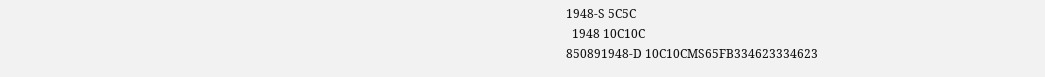1948-S 5C5C
  1948 10C10C
850891948-D 10C10CMS65FB334623334623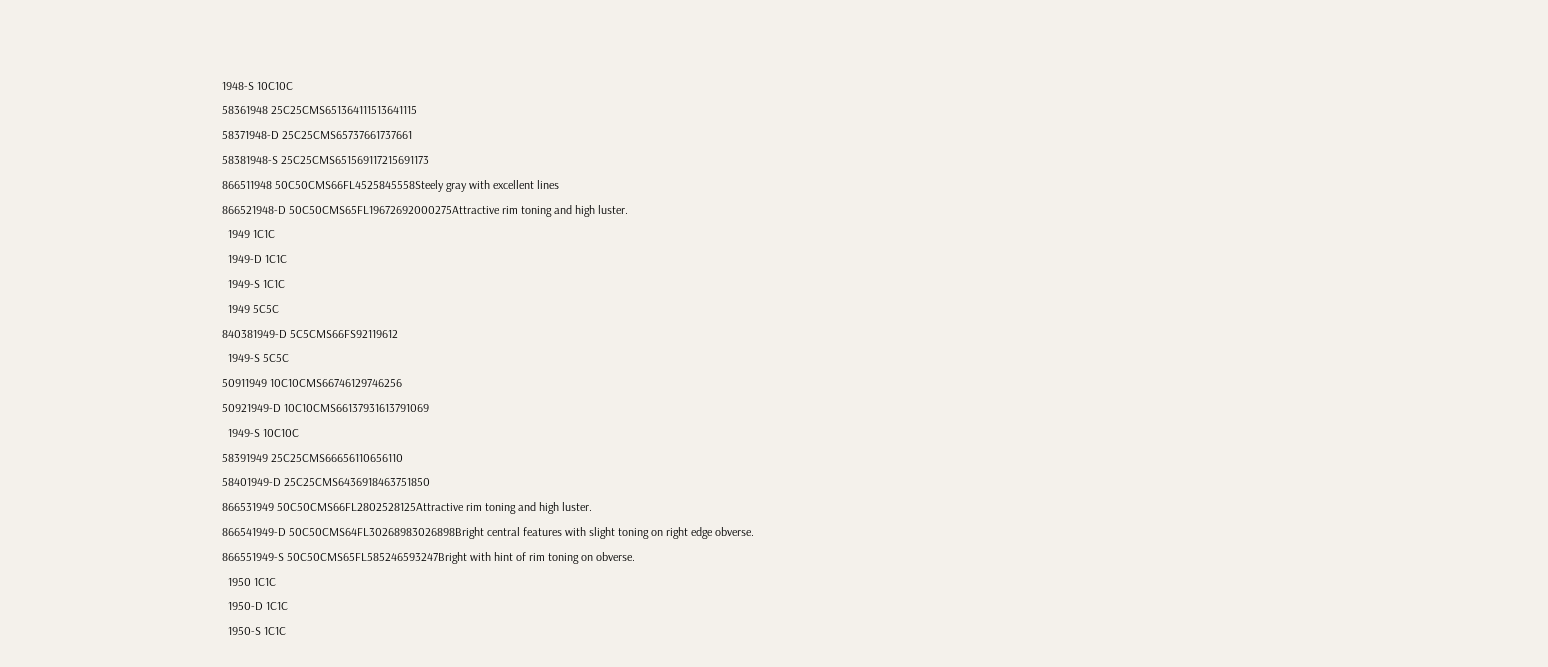1948-S 10C10C
58361948 25C25CMS651364111513641115
58371948-D 25C25CMS65737661737661
58381948-S 25C25CMS651569117215691173
866511948 50C50CMS66FL4525845558Steely gray with excellent lines
866521948-D 50C50CMS65FL19672692000275Attractive rim toning and high luster.
  1949 1C1C
  1949-D 1C1C
  1949-S 1C1C
  1949 5C5C
840381949-D 5C5CMS66FS92119612
  1949-S 5C5C
50911949 10C10CMS66746129746256
50921949-D 10C10CMS66137931613791069
  1949-S 10C10C
58391949 25C25CMS66656110656110
58401949-D 25C25CMS6436918463751850
866531949 50C50CMS66FL2802528125Attractive rim toning and high luster.
866541949-D 50C50CMS64FL30268983026898Bright central features with slight toning on right edge obverse.
866551949-S 50C50CMS65FL585246593247Bright with hint of rim toning on obverse.
  1950 1C1C
  1950-D 1C1C
  1950-S 1C1C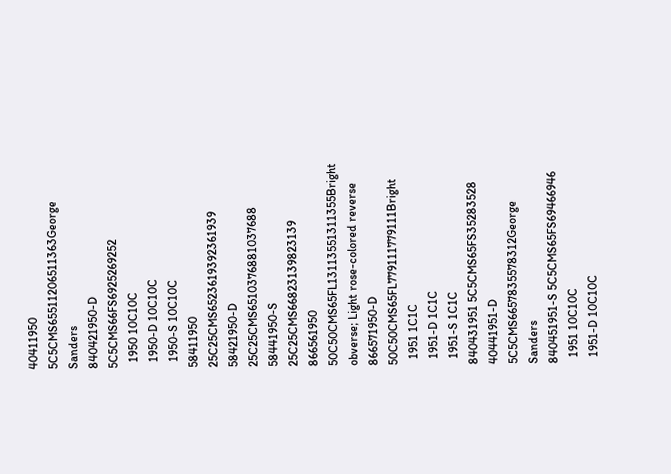40411950 5C5CMS65511206511363George Sanders
840421950-D 5C5CMS66FS6925269252
  1950 10C10C
  1950-D 10C10C
  1950-S 10C10C
58411950 25C25CMS6523619392361939
58421950-D 25C25CMS6510376881037688
58441950-S 25C25CMS66823139823139
866561950 50C50CMS65FL13113551311355Bright obverse; Light rose-colored reverse
866571950-D 50C50CMS65FL779111779111Bright
  1951 1C1C
  1951-D 1C1C
  1951-S 1C1C
840431951 5C5CMS65FS35283528
40441951-D 5C5CMS6657835578312George Sanders
840451951-S 5C5CMS65FS69466946
  1951 10C10C
  1951-D 10C10C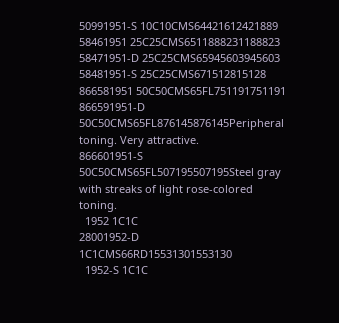50991951-S 10C10CMS64421612421889
58461951 25C25CMS6511888231188823
58471951-D 25C25CMS65945603945603
58481951-S 25C25CMS671512815128
866581951 50C50CMS65FL751191751191
866591951-D 50C50CMS65FL876145876145Peripheral toning. Very attractive.
866601951-S 50C50CMS65FL507195507195Steel gray with streaks of light rose-colored toning.
  1952 1C1C
28001952-D 1C1CMS66RD15531301553130
  1952-S 1C1C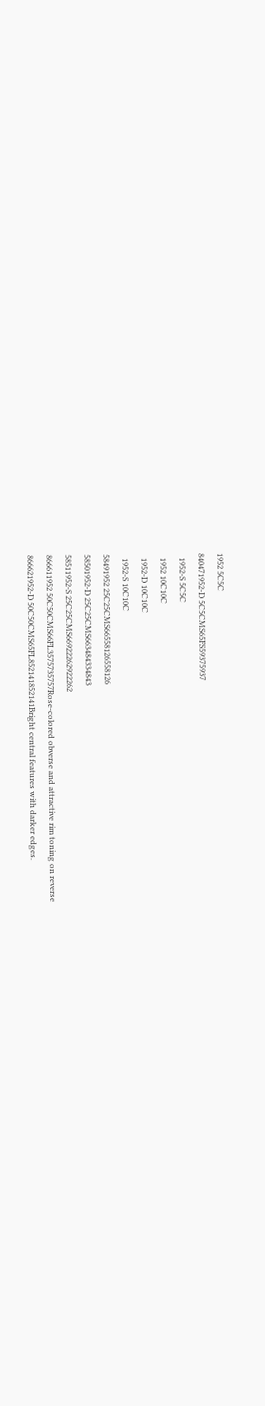1952 5C5C
840471952-D 5C5CMS65FS59375937
  1952-S 5C5C
  1952 10C10C
  1952-D 10C10C
  1952-S 10C10C
58491952 25C25CMS66558126558126
58501952-D 25C25CMS663484334843
58511952-S 25C25CMS66922262922262
866611952 50C50CMS66FL3575735757Rose-colored obverse and attractive rim toning on reverse
866621952-D 50C50CMS65FL852141852141Bright central features with darker edges.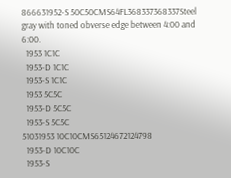866631952-S 50C50CMS64FL368337368337Steel gray with toned obverse edge between 4:00 and 6:00.
  1953 1C1C
  1953-D 1C1C
  1953-S 1C1C
  1953 5C5C
  1953-D 5C5C
  1953-S 5C5C
51031953 10C10CMS65124672124798
  1953-D 10C10C
  1953-S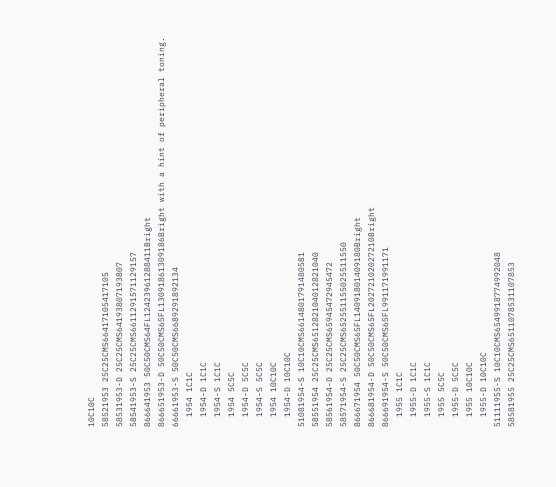10C10C
58521953 25C25CMS66417105417105
58531953-D 25C25CMS64193807193807
58541953-S 25C25CMS6611291571129157
866641953 50C50CMS64FL12423961288411Bright
866651953-D 50C50CMS65FL13091861309186Bright with a hint of peripheral toning.
66661953-S 50C50CMS6689291892134
  1954 1C1C
  1954-D 1C1C
  1954-S 1C1C
  1954 5C5C
  1954-D 5C5C
  1954-S 5C5C
  1954 10C10C
  1954-D 10C10C
51081954-S 10C10CMS6614801791480581
58551954 25C25CMS651282104012821040
58561954-D 25C25CMS65945472945472
58571954-S 25C25CMS652551155025511550
866671954 50C50CMS65FL14091801409180Bright
866681954-D 50C50CMS65FL20272102027210Bright
866691954-S 50C50CMS65FL991171991171
  1955 1C1C
  1955-D 1C1C
  1955-S 1C1C
  1955 5C5C
  1955-D 5C5C
  1955 10C10C
  1955-D 10C10C
51111955-S 10C10CMS6549918774992048
58581955 25C25CMS6511078531107853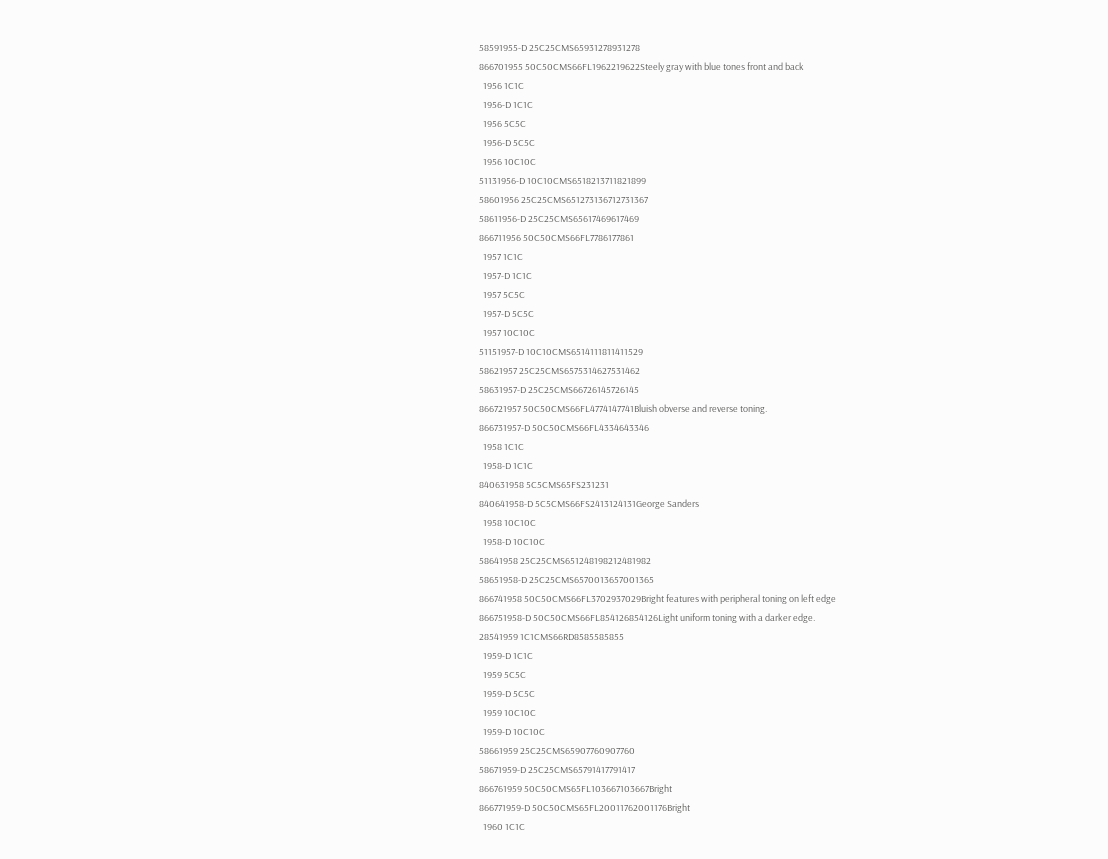58591955-D 25C25CMS65931278931278
866701955 50C50CMS66FL1962219622Steely gray with blue tones front and back
  1956 1C1C
  1956-D 1C1C
  1956 5C5C
  1956-D 5C5C
  1956 10C10C
51131956-D 10C10CMS6518213711821899
58601956 25C25CMS651273136712731367
58611956-D 25C25CMS65617469617469
866711956 50C50CMS66FL7786177861
  1957 1C1C
  1957-D 1C1C
  1957 5C5C
  1957-D 5C5C
  1957 10C10C
51151957-D 10C10CMS6514111811411529
58621957 25C25CMS6575314627531462
58631957-D 25C25CMS66726145726145
866721957 50C50CMS66FL4774147741Bluish obverse and reverse toning.
866731957-D 50C50CMS66FL4334643346
  1958 1C1C
  1958-D 1C1C
840631958 5C5CMS65FS231231
840641958-D 5C5CMS66FS2413124131George Sanders
  1958 10C10C
  1958-D 10C10C
58641958 25C25CMS651248198212481982
58651958-D 25C25CMS6570013657001365
866741958 50C50CMS66FL3702937029Bright features with peripheral toning on left edge
866751958-D 50C50CMS66FL854126854126Light uniform toning with a darker edge.
28541959 1C1CMS66RD8585585855
  1959-D 1C1C
  1959 5C5C
  1959-D 5C5C
  1959 10C10C
  1959-D 10C10C
58661959 25C25CMS65907760907760
58671959-D 25C25CMS65791417791417
866761959 50C50CMS65FL103667103667Bright
866771959-D 50C50CMS65FL20011762001176Bright
  1960 1C1C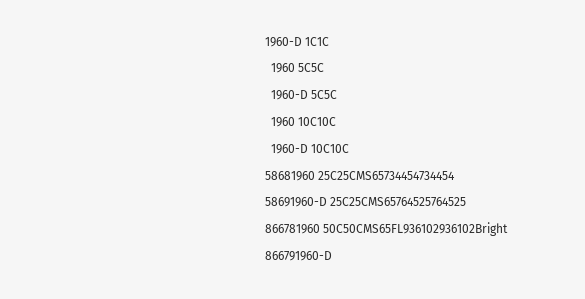1960-D 1C1C
  1960 5C5C
  1960-D 5C5C
  1960 10C10C
  1960-D 10C10C
58681960 25C25CMS65734454734454
58691960-D 25C25CMS65764525764525
866781960 50C50CMS65FL936102936102Bright
866791960-D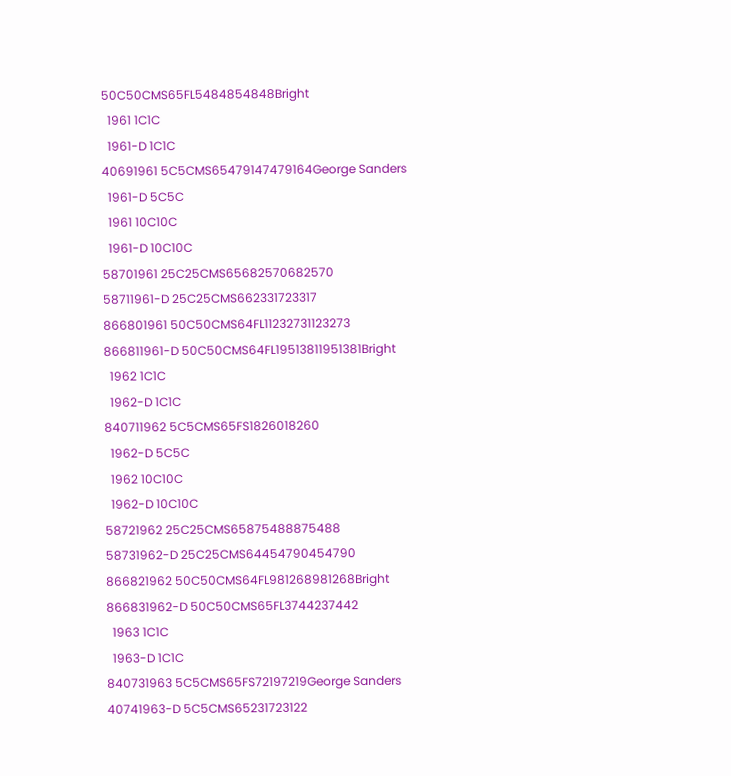50C50CMS65FL5484854848Bright
  1961 1C1C
  1961-D 1C1C
40691961 5C5CMS65479147479164George Sanders
  1961-D 5C5C
  1961 10C10C
  1961-D 10C10C
58701961 25C25CMS65682570682570
58711961-D 25C25CMS662331723317
866801961 50C50CMS64FL11232731123273
866811961-D 50C50CMS64FL19513811951381Bright
  1962 1C1C
  1962-D 1C1C
840711962 5C5CMS65FS1826018260
  1962-D 5C5C
  1962 10C10C
  1962-D 10C10C
58721962 25C25CMS65875488875488
58731962-D 25C25CMS64454790454790
866821962 50C50CMS64FL981268981268Bright
866831962-D 50C50CMS65FL3744237442
  1963 1C1C
  1963-D 1C1C
840731963 5C5CMS65FS72197219George Sanders
40741963-D 5C5CMS65231723122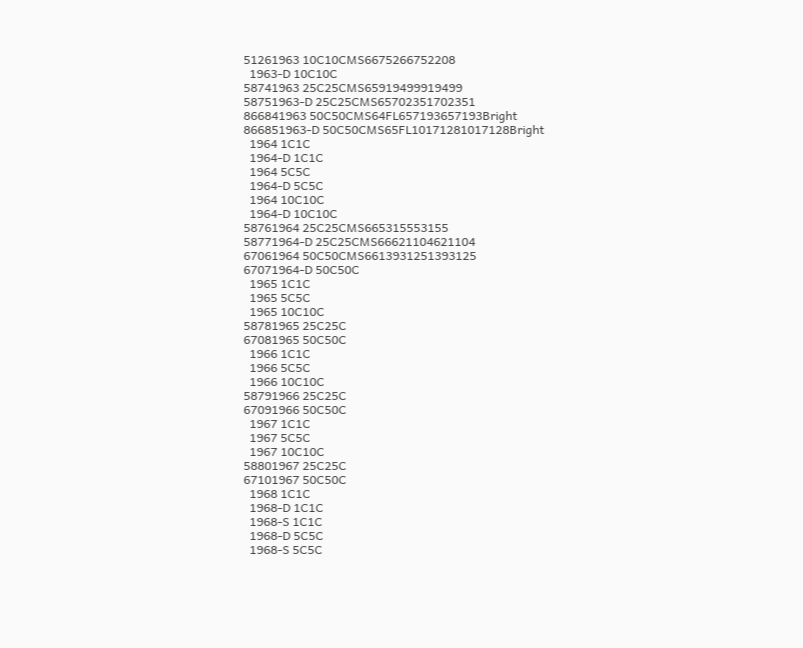51261963 10C10CMS6675266752208
  1963-D 10C10C
58741963 25C25CMS65919499919499
58751963-D 25C25CMS65702351702351
866841963 50C50CMS64FL657193657193Bright
866851963-D 50C50CMS65FL10171281017128Bright
  1964 1C1C
  1964-D 1C1C
  1964 5C5C
  1964-D 5C5C
  1964 10C10C
  1964-D 10C10C
58761964 25C25CMS665315553155
58771964-D 25C25CMS66621104621104
67061964 50C50CMS6613931251393125
67071964-D 50C50C
  1965 1C1C
  1965 5C5C
  1965 10C10C
58781965 25C25C
67081965 50C50C
  1966 1C1C
  1966 5C5C
  1966 10C10C
58791966 25C25C
67091966 50C50C
  1967 1C1C
  1967 5C5C
  1967 10C10C
58801967 25C25C
67101967 50C50C
  1968 1C1C
  1968-D 1C1C
  1968-S 1C1C
  1968-D 5C5C
  1968-S 5C5C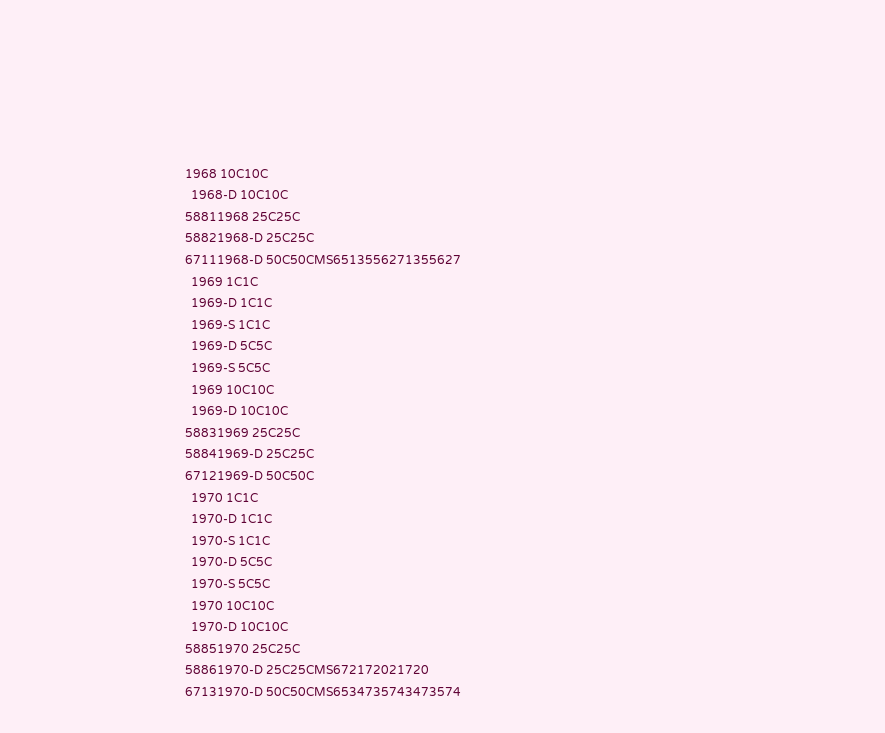1968 10C10C
  1968-D 10C10C
58811968 25C25C
58821968-D 25C25C
67111968-D 50C50CMS6513556271355627
  1969 1C1C
  1969-D 1C1C
  1969-S 1C1C
  1969-D 5C5C
  1969-S 5C5C
  1969 10C10C
  1969-D 10C10C
58831969 25C25C
58841969-D 25C25C
67121969-D 50C50C
  1970 1C1C
  1970-D 1C1C
  1970-S 1C1C
  1970-D 5C5C
  1970-S 5C5C
  1970 10C10C
  1970-D 10C10C
58851970 25C25C
58861970-D 25C25CMS672172021720
67131970-D 50C50CMS6534735743473574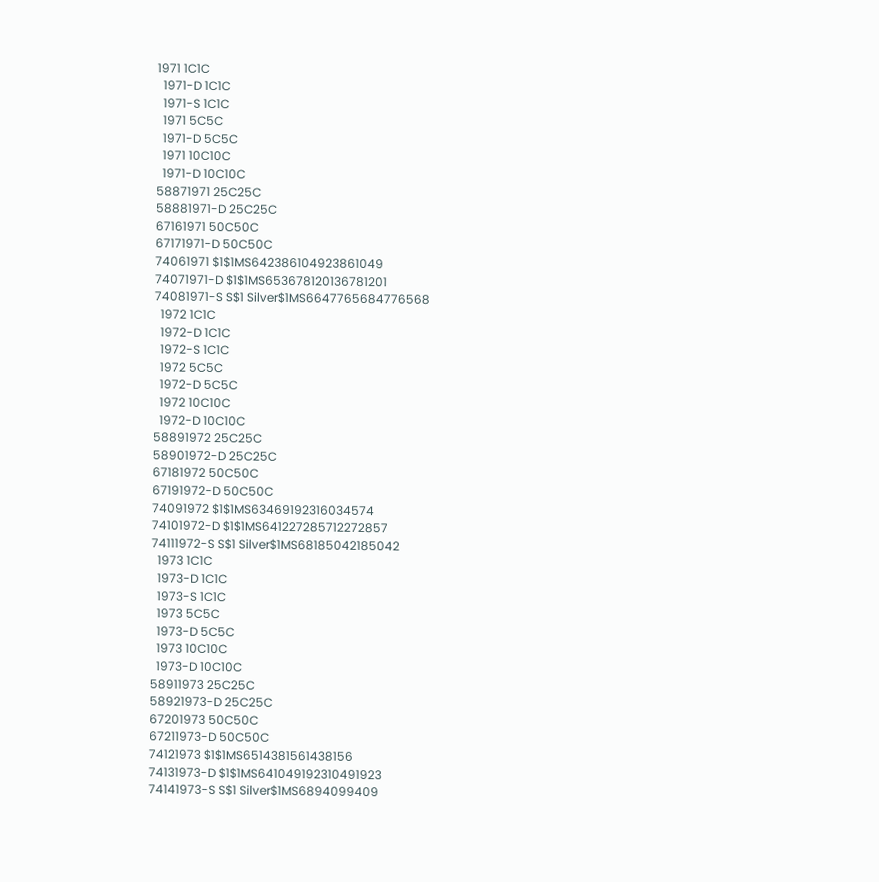1971 1C1C
  1971-D 1C1C
  1971-S 1C1C
  1971 5C5C
  1971-D 5C5C
  1971 10C10C
  1971-D 10C10C
58871971 25C25C
58881971-D 25C25C
67161971 50C50C
67171971-D 50C50C
74061971 $1$1MS642386104923861049
74071971-D $1$1MS653678120136781201
74081971-S S$1 Silver$1MS6647765684776568
  1972 1C1C
  1972-D 1C1C
  1972-S 1C1C
  1972 5C5C
  1972-D 5C5C
  1972 10C10C
  1972-D 10C10C
58891972 25C25C
58901972-D 25C25C
67181972 50C50C
67191972-D 50C50C
74091972 $1$1MS63469192316034574
74101972-D $1$1MS641227285712272857
74111972-S S$1 Silver$1MS68185042185042
  1973 1C1C
  1973-D 1C1C
  1973-S 1C1C
  1973 5C5C
  1973-D 5C5C
  1973 10C10C
  1973-D 10C10C
58911973 25C25C
58921973-D 25C25C
67201973 50C50C
67211973-D 50C50C
74121973 $1$1MS6514381561438156
74131973-D $1$1MS641049192310491923
74141973-S S$1 Silver$1MS6894099409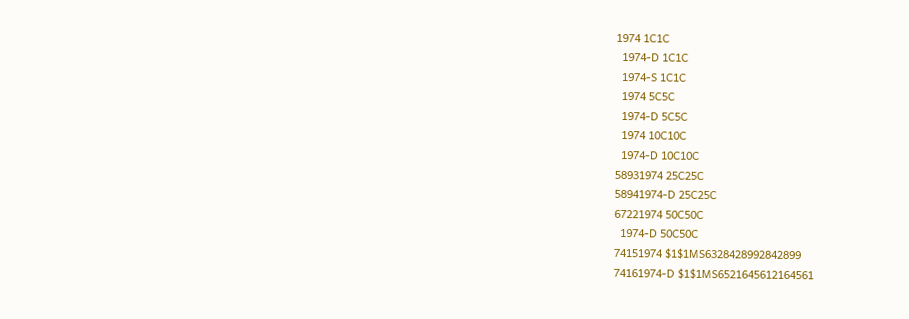1974 1C1C
  1974-D 1C1C
  1974-S 1C1C
  1974 5C5C
  1974-D 5C5C
  1974 10C10C
  1974-D 10C10C
58931974 25C25C
58941974-D 25C25C
67221974 50C50C
  1974-D 50C50C
74151974 $1$1MS6328428992842899
74161974-D $1$1MS6521645612164561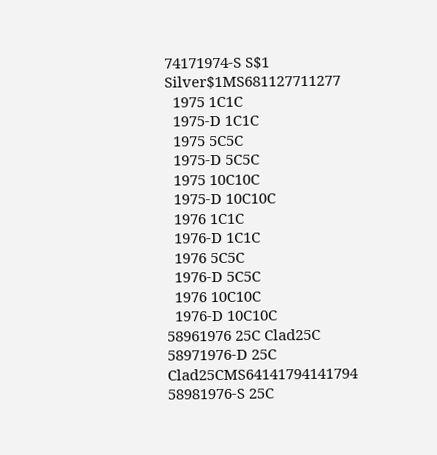74171974-S S$1 Silver$1MS681127711277
  1975 1C1C
  1975-D 1C1C
  1975 5C5C
  1975-D 5C5C
  1975 10C10C
  1975-D 10C10C
  1976 1C1C
  1976-D 1C1C
  1976 5C5C
  1976-D 5C5C
  1976 10C10C
  1976-D 10C10C
58961976 25C Clad25C
58971976-D 25C Clad25CMS64141794141794
58981976-S 25C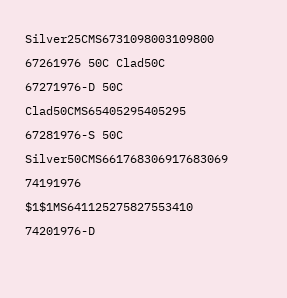Silver25CMS6731098003109800
67261976 50C Clad50C
67271976-D 50C Clad50CMS65405295405295
67281976-S 50C Silver50CMS661768306917683069
74191976 $1$1MS641125275827553410
74201976-D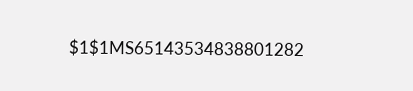$1$1MS65143534838801282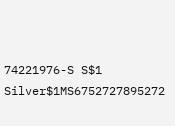74221976-S S$1 Silver$1MS6752727895272